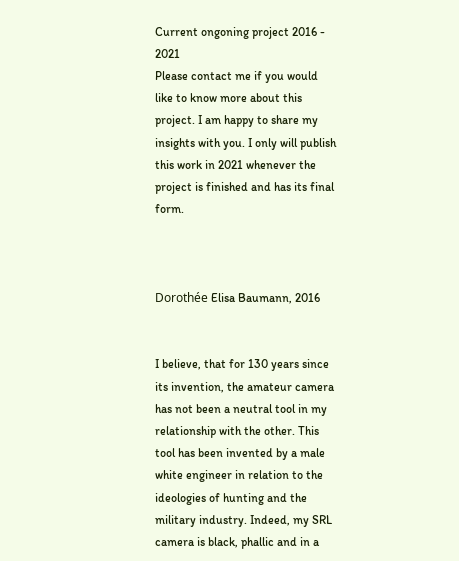Current ongoning project 2016 - 2021
Please contact me if you would like to know more about this project. I am happy to share my insights with you. I only will publish this work in 2021 whenever the project is finished and has its final form.



Dorothée Elisa Baumann, 2016


I believe, that for 130 years since its invention, the amateur camera has not been a neutral tool in my relationship with the other. This tool has been invented by a male white engineer in relation to the ideologies of hunting and the military industry. Indeed, my SRL camera is black, phallic and in a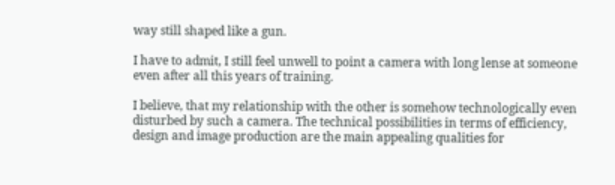way still shaped like a gun.

I have to admit, I still feel unwell to point a camera with long lense at someone even after all this years of training.

I believe, that my relationship with the other is somehow technologically even disturbed by such a camera. The technical possibilities in terms of efficiency, design and image production are the main appealing qualities for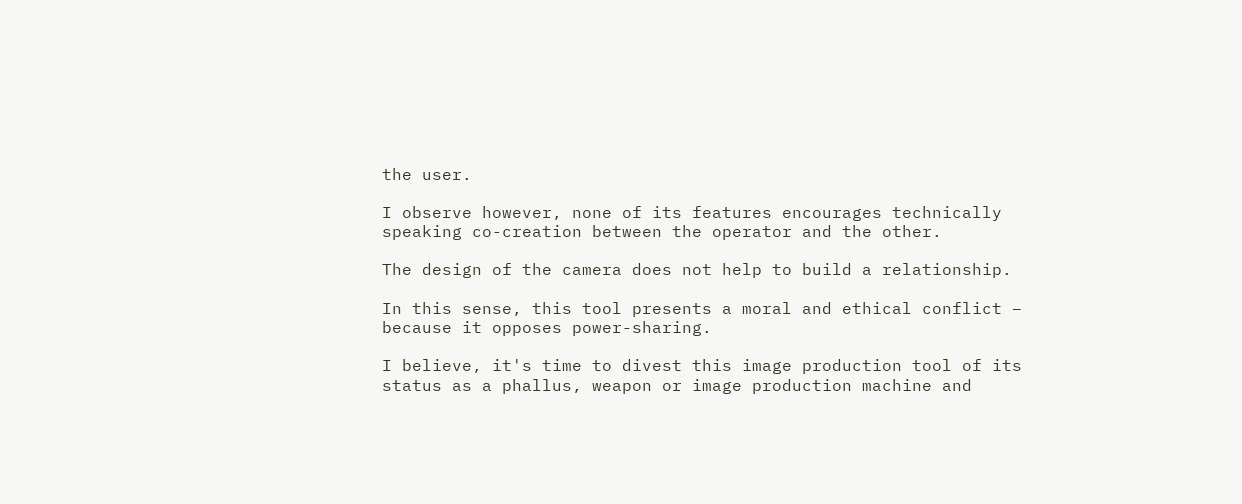the user.

I observe however, none of its features encourages technically speaking co-creation between the operator and the other.

The design of the camera does not help to build a relationship.

In this sense, this tool presents a moral and ethical conflict – because it opposes power-sharing.

I believe, it's time to divest this image production tool of its status as a phallus, weapon or image production machine and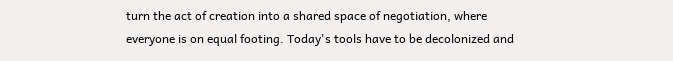turn the act of creation into a shared space of negotiation, where everyone is on equal footing. Today's tools have to be decolonized and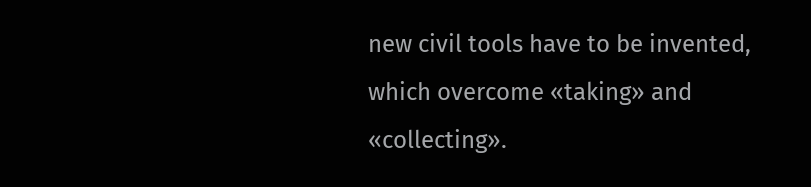new civil tools have to be invented, which overcome «taking» and «collecting».